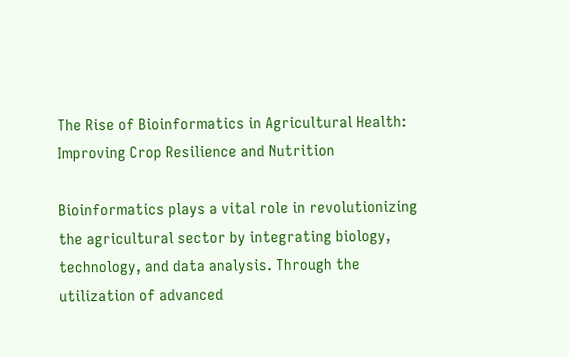The Rise of Bioinformatics in Agricultural Health: Improving Crop Resilience and Nutrition

Bioinformatics plays a vital role in revolutionizing the agricultural sector by integrating biology, technology, and data analysis. Through the utilization of advanced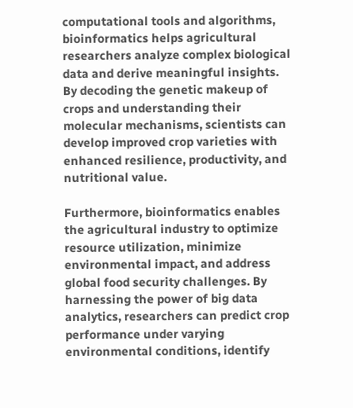computational tools and algorithms, bioinformatics helps agricultural researchers analyze complex biological data and derive meaningful insights. By decoding the genetic makeup of crops and understanding their molecular mechanisms, scientists can develop improved crop varieties with enhanced resilience, productivity, and nutritional value.

Furthermore, bioinformatics enables the agricultural industry to optimize resource utilization, minimize environmental impact, and address global food security challenges. By harnessing the power of big data analytics, researchers can predict crop performance under varying environmental conditions, identify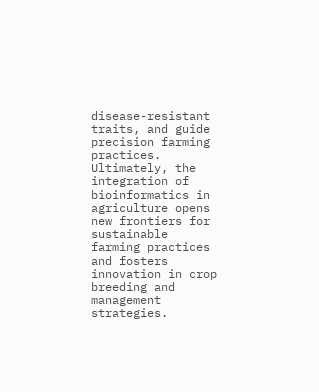disease-resistant traits, and guide precision farming practices. Ultimately, the integration of bioinformatics in agriculture opens new frontiers for sustainable farming practices and fosters innovation in crop breeding and management strategies.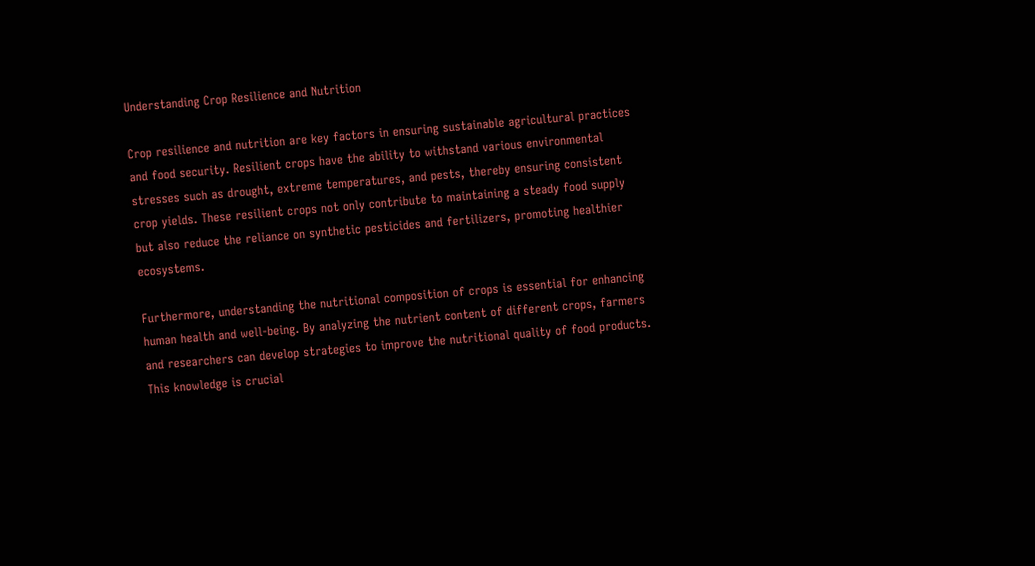Understanding Crop Resilience and Nutrition

Crop resilience and nutrition are key factors in ensuring sustainable agricultural practices and food security. Resilient crops have the ability to withstand various environmental stresses such as drought, extreme temperatures, and pests, thereby ensuring consistent crop yields. These resilient crops not only contribute to maintaining a steady food supply but also reduce the reliance on synthetic pesticides and fertilizers, promoting healthier ecosystems.

Furthermore, understanding the nutritional composition of crops is essential for enhancing human health and well-being. By analyzing the nutrient content of different crops, farmers and researchers can develop strategies to improve the nutritional quality of food products. This knowledge is crucial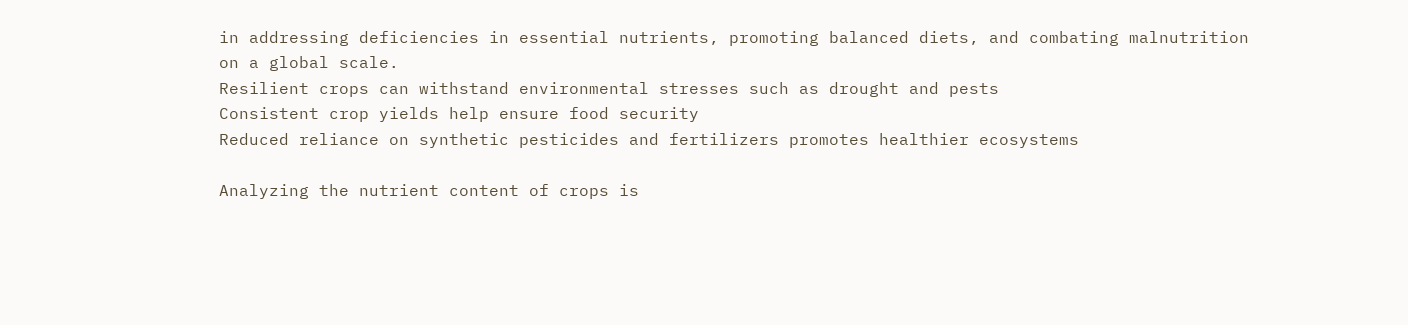in addressing deficiencies in essential nutrients, promoting balanced diets, and combating malnutrition on a global scale.
Resilient crops can withstand environmental stresses such as drought and pests
Consistent crop yields help ensure food security
Reduced reliance on synthetic pesticides and fertilizers promotes healthier ecosystems

Analyzing the nutrient content of crops is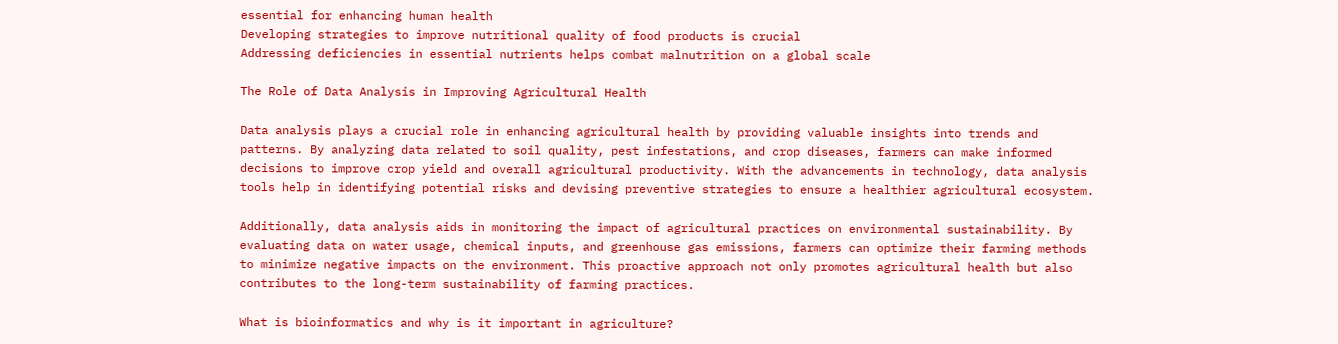essential for enhancing human health
Developing strategies to improve nutritional quality of food products is crucial
Addressing deficiencies in essential nutrients helps combat malnutrition on a global scale

The Role of Data Analysis in Improving Agricultural Health

Data analysis plays a crucial role in enhancing agricultural health by providing valuable insights into trends and patterns. By analyzing data related to soil quality, pest infestations, and crop diseases, farmers can make informed decisions to improve crop yield and overall agricultural productivity. With the advancements in technology, data analysis tools help in identifying potential risks and devising preventive strategies to ensure a healthier agricultural ecosystem.

Additionally, data analysis aids in monitoring the impact of agricultural practices on environmental sustainability. By evaluating data on water usage, chemical inputs, and greenhouse gas emissions, farmers can optimize their farming methods to minimize negative impacts on the environment. This proactive approach not only promotes agricultural health but also contributes to the long-term sustainability of farming practices.

What is bioinformatics and why is it important in agriculture?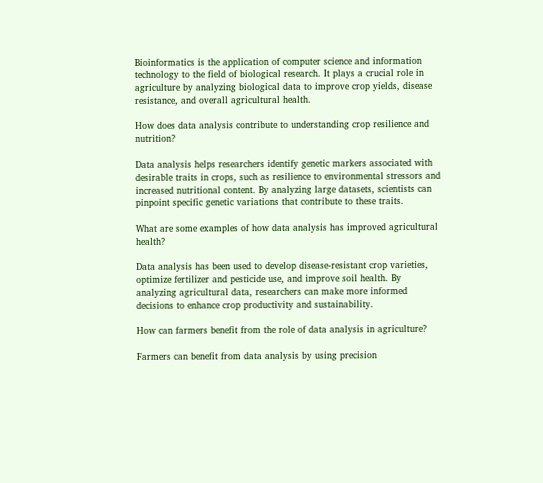Bioinformatics is the application of computer science and information technology to the field of biological research. It plays a crucial role in agriculture by analyzing biological data to improve crop yields, disease resistance, and overall agricultural health.

How does data analysis contribute to understanding crop resilience and nutrition?

Data analysis helps researchers identify genetic markers associated with desirable traits in crops, such as resilience to environmental stressors and increased nutritional content. By analyzing large datasets, scientists can pinpoint specific genetic variations that contribute to these traits.

What are some examples of how data analysis has improved agricultural health?

Data analysis has been used to develop disease-resistant crop varieties, optimize fertilizer and pesticide use, and improve soil health. By analyzing agricultural data, researchers can make more informed decisions to enhance crop productivity and sustainability.

How can farmers benefit from the role of data analysis in agriculture?

Farmers can benefit from data analysis by using precision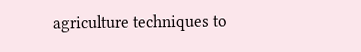agriculture techniques to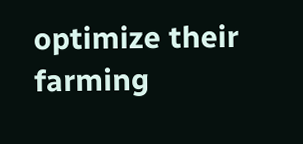optimize their farming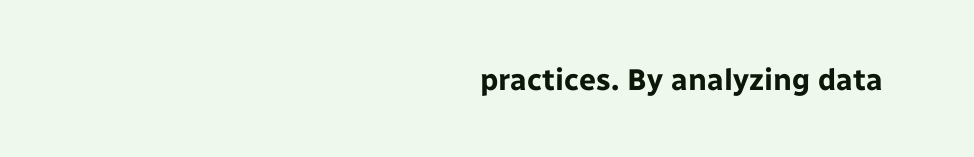practices. By analyzing data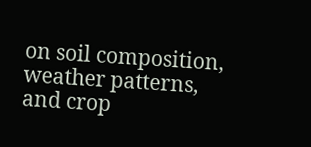on soil composition, weather patterns, and crop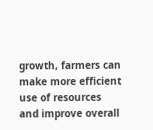growth, farmers can make more efficient use of resources and improve overall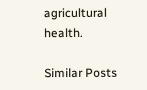agricultural health.

Similar Posts